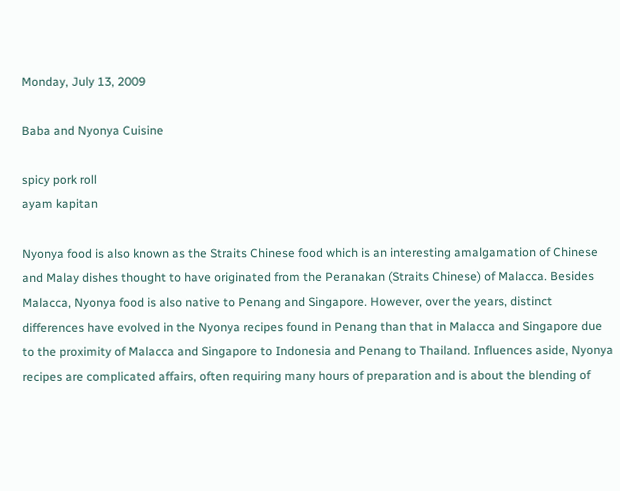Monday, July 13, 2009

Baba and Nyonya Cuisine

spicy pork roll
ayam kapitan

Nyonya food is also known as the Straits Chinese food which is an interesting amalgamation of Chinese and Malay dishes thought to have originated from the Peranakan (Straits Chinese) of Malacca. Besides Malacca, Nyonya food is also native to Penang and Singapore. However, over the years, distinct differences have evolved in the Nyonya recipes found in Penang than that in Malacca and Singapore due to the proximity of Malacca and Singapore to Indonesia and Penang to Thailand. Influences aside, Nyonya recipes are complicated affairs, often requiring many hours of preparation and is about the blending of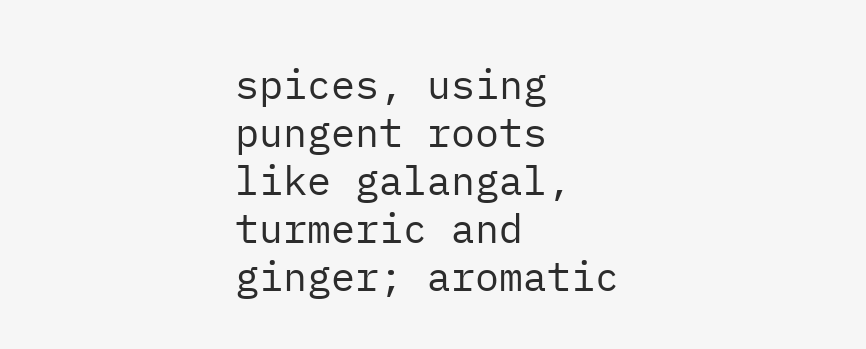spices, using pungent roots like galangal, turmeric and ginger; aromatic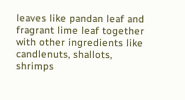leaves like pandan leaf and fragrant lime leaf together with other ingredients like candlenuts, shallots, shrimps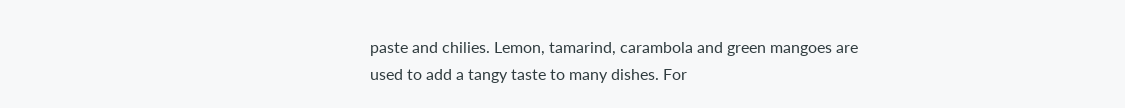paste and chilies. Lemon, tamarind, carambola and green mangoes are used to add a tangy taste to many dishes. For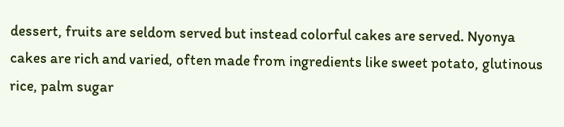dessert, fruits are seldom served but instead colorful cakes are served. Nyonya cakes are rich and varied, often made from ingredients like sweet potato, glutinous rice, palm sugar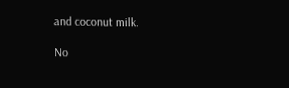and coconut milk.

No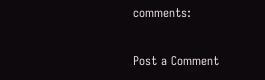comments:

Post a Comment